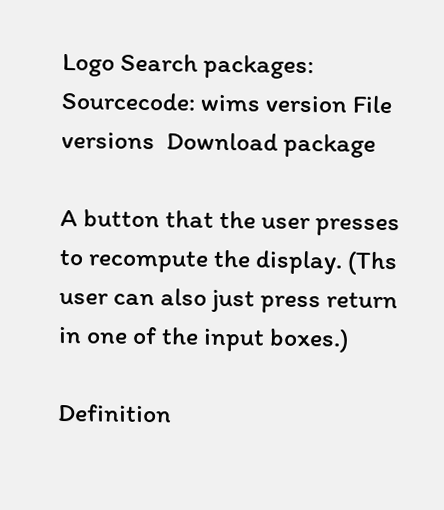Logo Search packages:
Sourcecode: wims version File versions  Download package

A button that the user presses to recompute the display. (Ths user can also just press return in one of the input boxes.)

Definition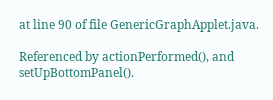at line 90 of file GenericGraphApplet.java.

Referenced by actionPerformed(), and setUpBottomPanel().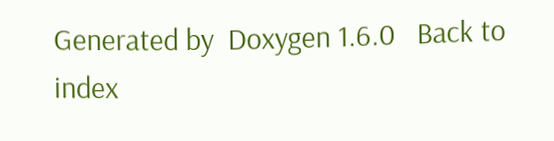Generated by  Doxygen 1.6.0   Back to index